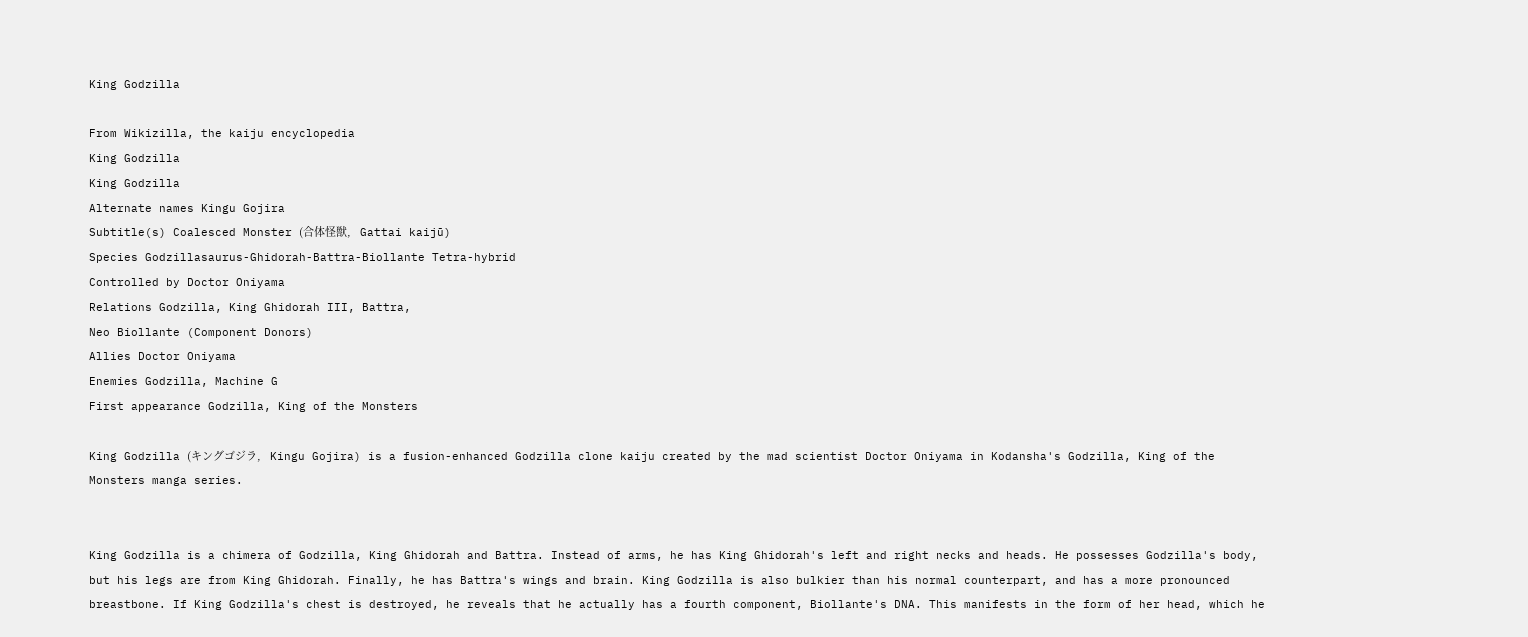King Godzilla

From Wikizilla, the kaiju encyclopedia
King Godzilla
King Godzilla
Alternate names Kingu Gojira
Subtitle(s) Coalesced Monster (合体怪獣,   Gattai kaijū)
Species Godzillasaurus-Ghidorah-Battra-Biollante Tetra-hybrid
Controlled by Doctor Oniyama
Relations Godzilla, King Ghidorah III, Battra,
Neo Biollante (Component Donors)
Allies Doctor Oniyama
Enemies Godzilla, Machine G
First appearance Godzilla, King of the Monsters

King Godzilla (キングゴジラ,   Kingu Gojira) is a fusion-enhanced Godzilla clone kaiju created by the mad scientist Doctor Oniyama in Kodansha's Godzilla, King of the Monsters manga series.


King Godzilla is a chimera of Godzilla, King Ghidorah and Battra. Instead of arms, he has King Ghidorah's left and right necks and heads. He possesses Godzilla's body, but his legs are from King Ghidorah. Finally, he has Battra's wings and brain. King Godzilla is also bulkier than his normal counterpart, and has a more pronounced breastbone. If King Godzilla's chest is destroyed, he reveals that he actually has a fourth component, Biollante's DNA. This manifests in the form of her head, which he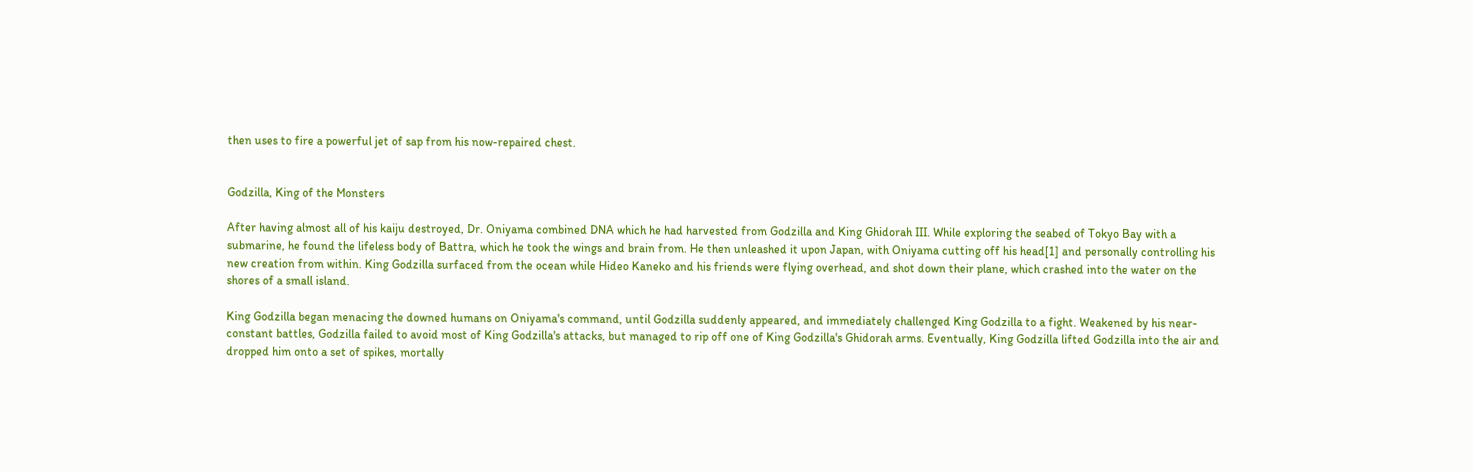then uses to fire a powerful jet of sap from his now-repaired chest.


Godzilla, King of the Monsters

After having almost all of his kaiju destroyed, Dr. Oniyama combined DNA which he had harvested from Godzilla and King Ghidorah III. While exploring the seabed of Tokyo Bay with a submarine, he found the lifeless body of Battra, which he took the wings and brain from. He then unleashed it upon Japan, with Oniyama cutting off his head[1] and personally controlling his new creation from within. King Godzilla surfaced from the ocean while Hideo Kaneko and his friends were flying overhead, and shot down their plane, which crashed into the water on the shores of a small island.

King Godzilla began menacing the downed humans on Oniyama's command, until Godzilla suddenly appeared, and immediately challenged King Godzilla to a fight. Weakened by his near-constant battles, Godzilla failed to avoid most of King Godzilla's attacks, but managed to rip off one of King Godzilla's Ghidorah arms. Eventually, King Godzilla lifted Godzilla into the air and dropped him onto a set of spikes, mortally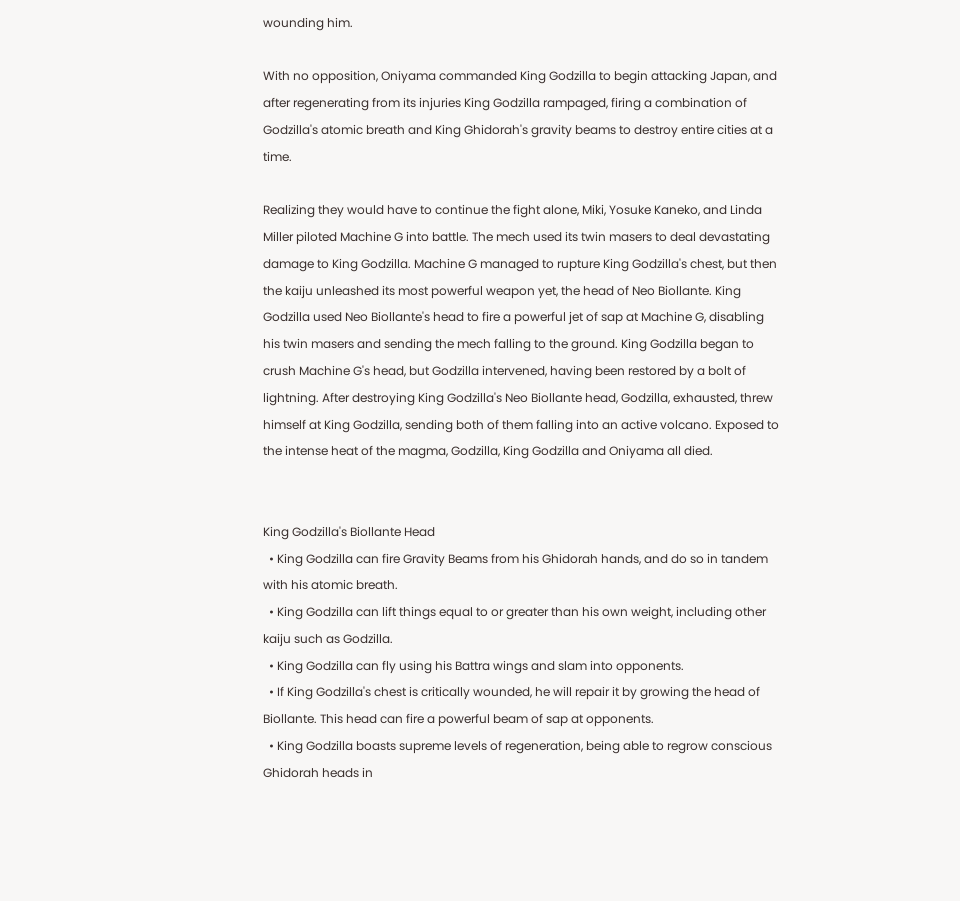wounding him.

With no opposition, Oniyama commanded King Godzilla to begin attacking Japan, and after regenerating from its injuries King Godzilla rampaged, firing a combination of Godzilla's atomic breath and King Ghidorah's gravity beams to destroy entire cities at a time.

Realizing they would have to continue the fight alone, Miki, Yosuke Kaneko, and Linda Miller piloted Machine G into battle. The mech used its twin masers to deal devastating damage to King Godzilla. Machine G managed to rupture King Godzilla's chest, but then the kaiju unleashed its most powerful weapon yet, the head of Neo Biollante. King Godzilla used Neo Biollante's head to fire a powerful jet of sap at Machine G, disabling his twin masers and sending the mech falling to the ground. King Godzilla began to crush Machine G's head, but Godzilla intervened, having been restored by a bolt of lightning. After destroying King Godzilla's Neo Biollante head, Godzilla, exhausted, threw himself at King Godzilla, sending both of them falling into an active volcano. Exposed to the intense heat of the magma, Godzilla, King Godzilla and Oniyama all died.


King Godzilla's Biollante Head
  • King Godzilla can fire Gravity Beams from his Ghidorah hands, and do so in tandem with his atomic breath.
  • King Godzilla can lift things equal to or greater than his own weight, including other kaiju such as Godzilla.
  • King Godzilla can fly using his Battra wings and slam into opponents.
  • If King Godzilla's chest is critically wounded, he will repair it by growing the head of Biollante. This head can fire a powerful beam of sap at opponents.
  • King Godzilla boasts supreme levels of regeneration, being able to regrow conscious Ghidorah heads in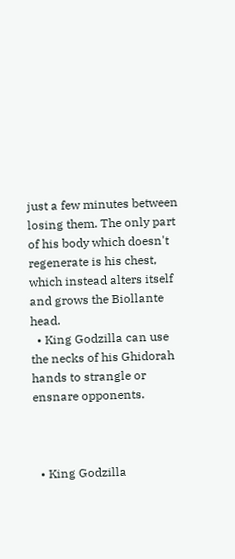just a few minutes between losing them. The only part of his body which doesn't regenerate is his chest, which instead alters itself and grows the Biollante head.
  • King Godzilla can use the necks of his Ghidorah hands to strangle or ensnare opponents.



  • King Godzilla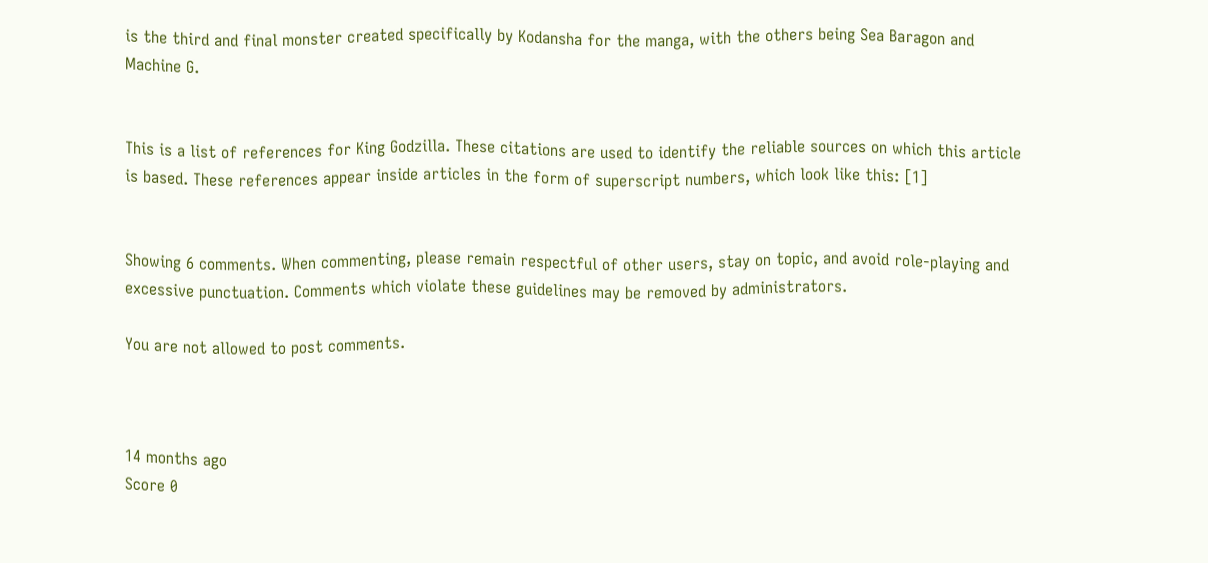is the third and final monster created specifically by Kodansha for the manga, with the others being Sea Baragon and Machine G.


This is a list of references for King Godzilla. These citations are used to identify the reliable sources on which this article is based. These references appear inside articles in the form of superscript numbers, which look like this: [1]


Showing 6 comments. When commenting, please remain respectful of other users, stay on topic, and avoid role-playing and excessive punctuation. Comments which violate these guidelines may be removed by administrators.

You are not allowed to post comments.



14 months ago
Score 0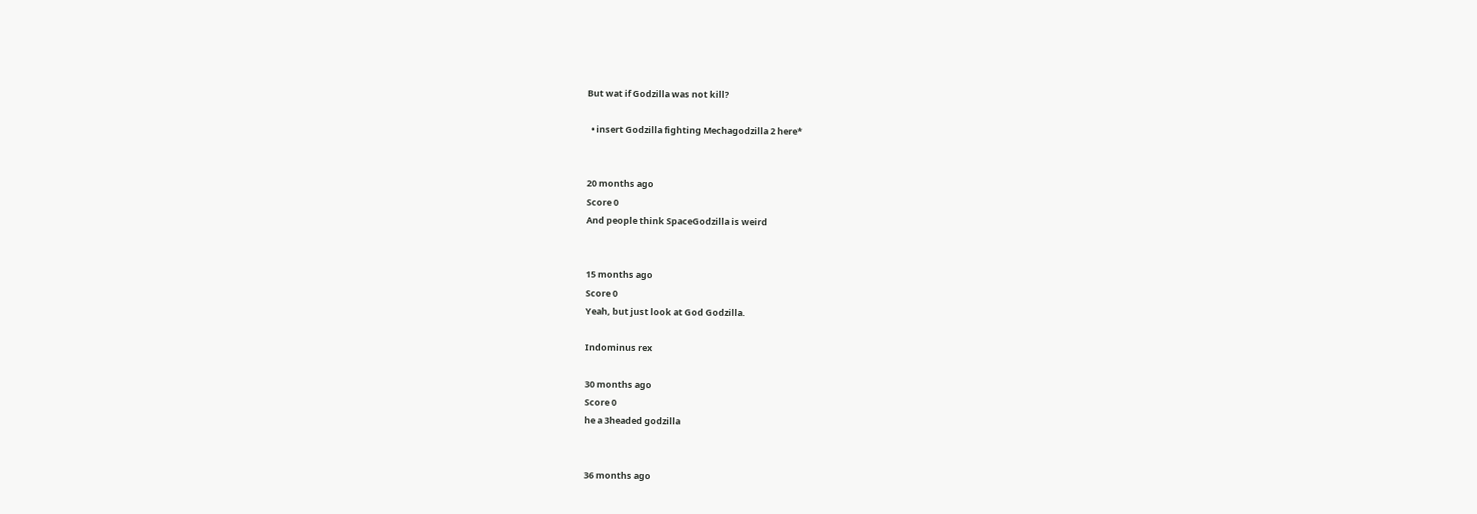But wat if Godzilla was not kill?

  • insert Godzilla fighting Mechagodzilla 2 here*


20 months ago
Score 0
And people think SpaceGodzilla is weird


15 months ago
Score 0
Yeah, but just look at God Godzilla.

Indominus rex

30 months ago
Score 0
he a 3headed godzilla


36 months ago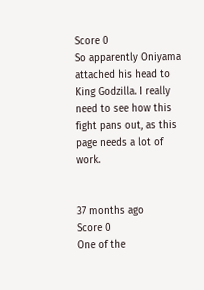Score 0
So apparently Oniyama attached his head to King Godzilla. I really need to see how this fight pans out, as this page needs a lot of work.


37 months ago
Score 0
One of the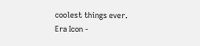coolest things ever.
Era Icon -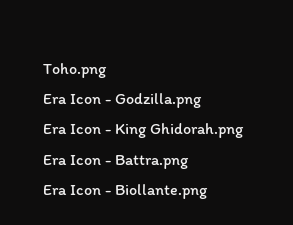Toho.png
Era Icon - Godzilla.png
Era Icon - King Ghidorah.png
Era Icon - Battra.png
Era Icon - Biollante.png